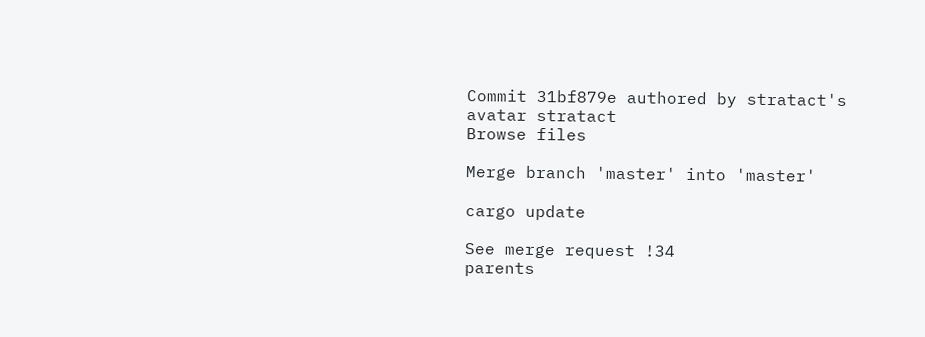Commit 31bf879e authored by stratact's avatar stratact
Browse files

Merge branch 'master' into 'master'

cargo update

See merge request !34
parents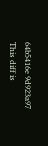64b5416e 9d923a97
This diff is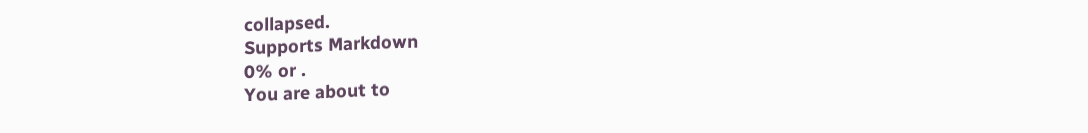collapsed.
Supports Markdown
0% or .
You are about to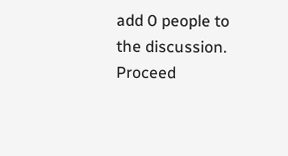add 0 people to the discussion. Proceed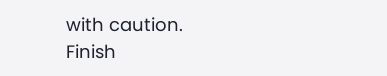with caution.
Finish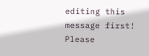editing this message first!
Please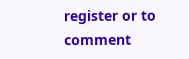register or to comment